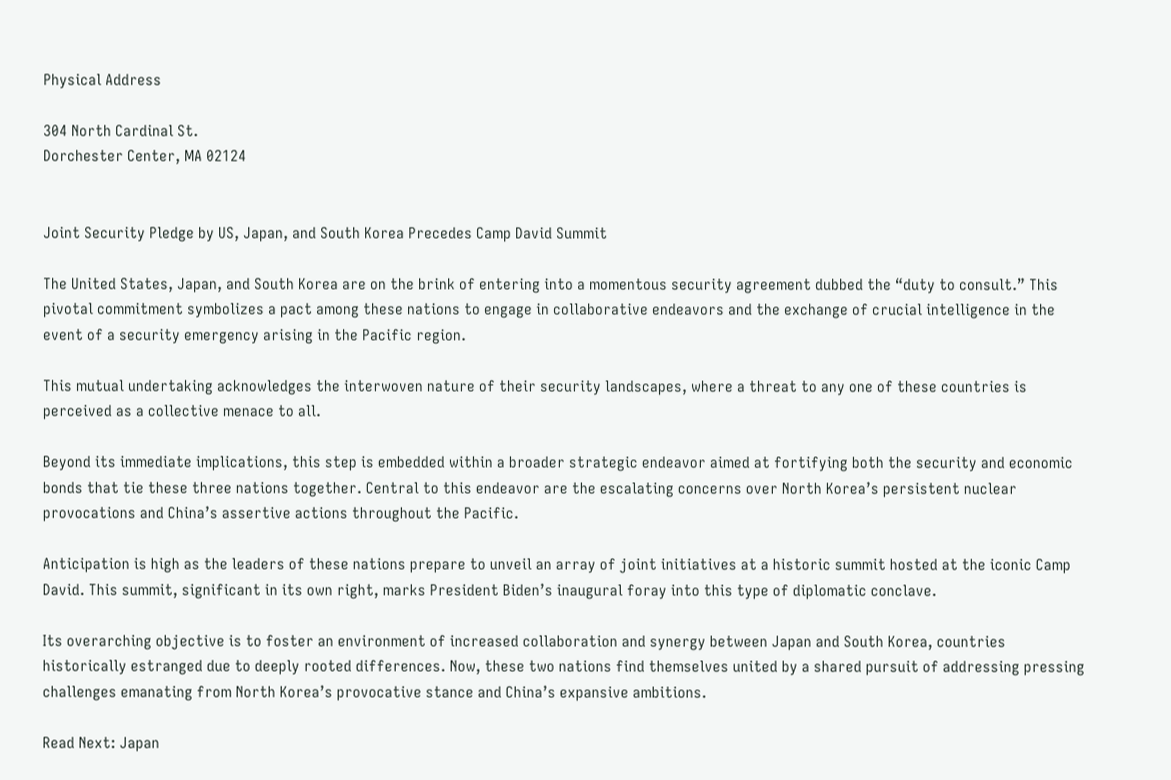Physical Address

304 North Cardinal St.
Dorchester Center, MA 02124


Joint Security Pledge by US, Japan, and South Korea Precedes Camp David Summit

The United States, Japan, and South Korea are on the brink of entering into a momentous security agreement dubbed the “duty to consult.” This pivotal commitment symbolizes a pact among these nations to engage in collaborative endeavors and the exchange of crucial intelligence in the event of a security emergency arising in the Pacific region.

This mutual undertaking acknowledges the interwoven nature of their security landscapes, where a threat to any one of these countries is perceived as a collective menace to all.

Beyond its immediate implications, this step is embedded within a broader strategic endeavor aimed at fortifying both the security and economic bonds that tie these three nations together. Central to this endeavor are the escalating concerns over North Korea’s persistent nuclear provocations and China’s assertive actions throughout the Pacific.

Anticipation is high as the leaders of these nations prepare to unveil an array of joint initiatives at a historic summit hosted at the iconic Camp David. This summit, significant in its own right, marks President Biden’s inaugural foray into this type of diplomatic conclave.

Its overarching objective is to foster an environment of increased collaboration and synergy between Japan and South Korea, countries historically estranged due to deeply rooted differences. Now, these two nations find themselves united by a shared pursuit of addressing pressing challenges emanating from North Korea’s provocative stance and China’s expansive ambitions.

Read Next: Japan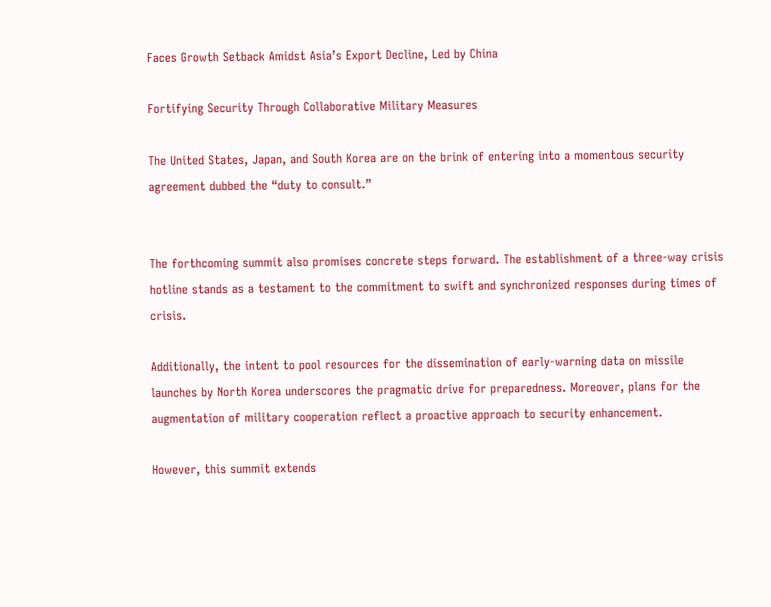Faces Growth Setback Amidst Asia’s Export Decline, Led by China

Fortifying Security Through Collaborative Military Measures

The United States, Japan, and South Korea are on the brink of entering into a momentous security agreement dubbed the “duty to consult.”


The forthcoming summit also promises concrete steps forward. The establishment of a three-way crisis hotline stands as a testament to the commitment to swift and synchronized responses during times of crisis.

Additionally, the intent to pool resources for the dissemination of early-warning data on missile launches by North Korea underscores the pragmatic drive for preparedness. Moreover, plans for the augmentation of military cooperation reflect a proactive approach to security enhancement.

However, this summit extends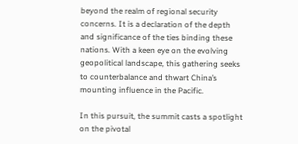beyond the realm of regional security concerns. It is a declaration of the depth and significance of the ties binding these nations. With a keen eye on the evolving geopolitical landscape, this gathering seeks to counterbalance and thwart China’s mounting influence in the Pacific.

In this pursuit, the summit casts a spotlight on the pivotal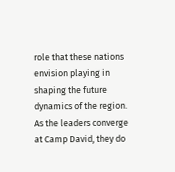role that these nations envision playing in shaping the future dynamics of the region. As the leaders converge at Camp David, they do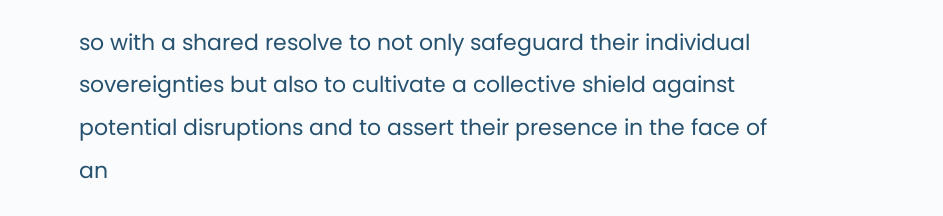so with a shared resolve to not only safeguard their individual sovereignties but also to cultivate a collective shield against potential disruptions and to assert their presence in the face of an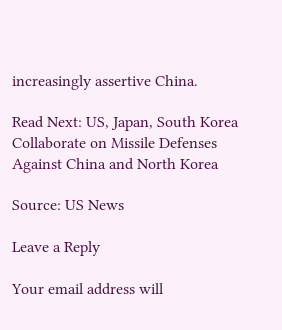increasingly assertive China.

Read Next: US, Japan, South Korea Collaborate on Missile Defenses Against China and North Korea

Source: US News

Leave a Reply

Your email address will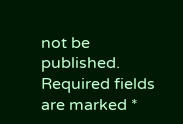not be published. Required fields are marked *